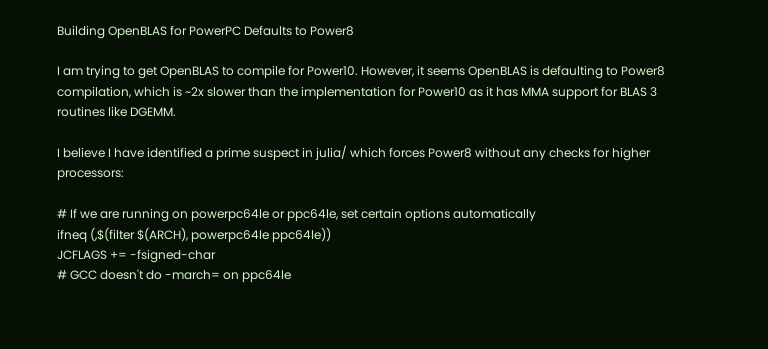Building OpenBLAS for PowerPC Defaults to Power8

I am trying to get OpenBLAS to compile for Power10. However, it seems OpenBLAS is defaulting to Power8 compilation, which is ~2x slower than the implementation for Power10 as it has MMA support for BLAS 3 routines like DGEMM.

I believe I have identified a prime suspect in julia/ which forces Power8 without any checks for higher processors:

# If we are running on powerpc64le or ppc64le, set certain options automatically
ifneq (,$(filter $(ARCH), powerpc64le ppc64le))
JCFLAGS += -fsigned-char
# GCC doesn't do -march= on ppc64le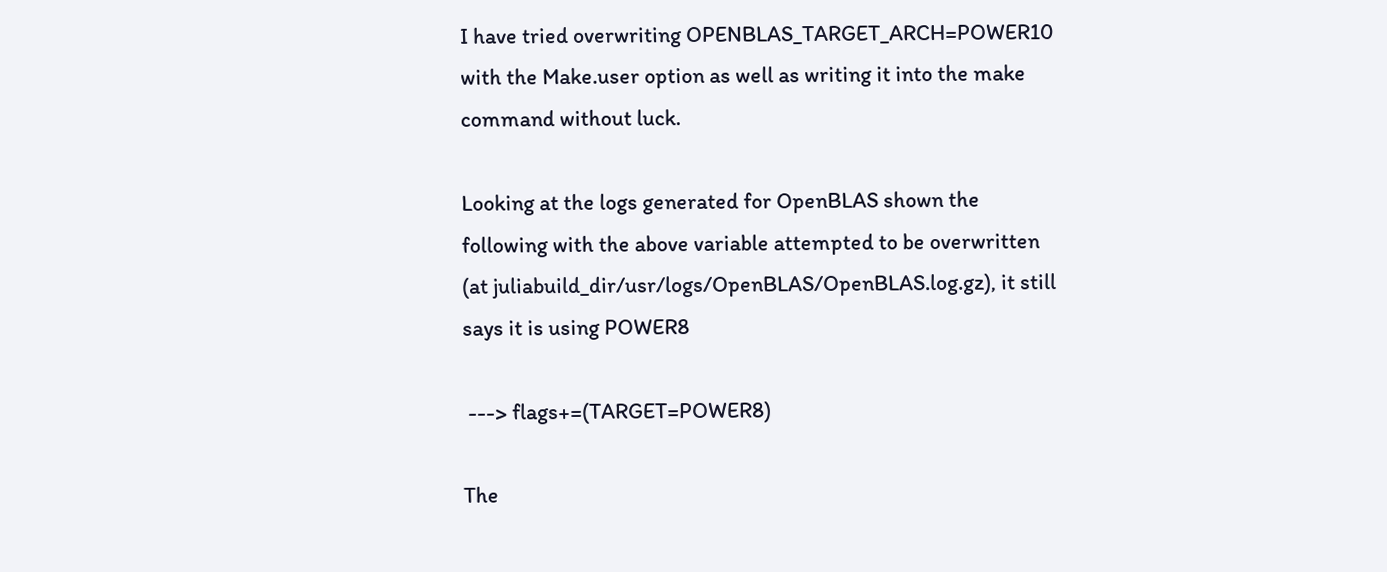I have tried overwriting OPENBLAS_TARGET_ARCH=POWER10 with the Make.user option as well as writing it into the make command without luck.

Looking at the logs generated for OpenBLAS shown the following with the above variable attempted to be overwritten (at juliabuild_dir/usr/logs/OpenBLAS/OpenBLAS.log.gz), it still says it is using POWER8

 ---> flags+=(TARGET=POWER8)

The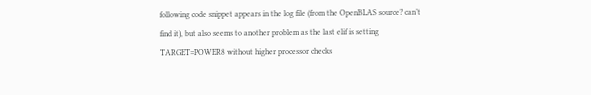following code snippet appears in the log file (from the OpenBLAS source? can’t find it), but also seems to another problem as the last elif is setting TARGET=POWER8 without higher processor checks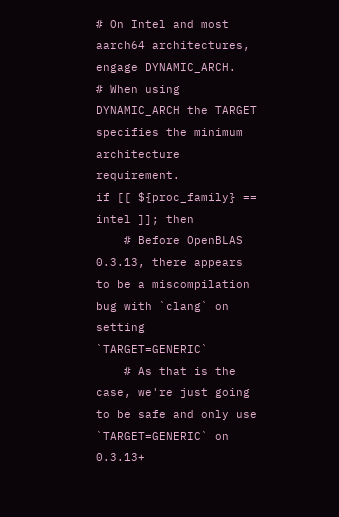# On Intel and most aarch64 architectures, engage DYNAMIC_ARCH.
# When using DYNAMIC_ARCH the TARGET specifies the minimum architecture requirement.
if [[ ${proc_family} == intel ]]; then
    # Before OpenBLAS 0.3.13, there appears to be a miscompilation bug with `clang` on setting `TARGET=GENERIC`
    # As that is the case, we're just going to be safe and only use `TARGET=GENERIC` on 0.3.13+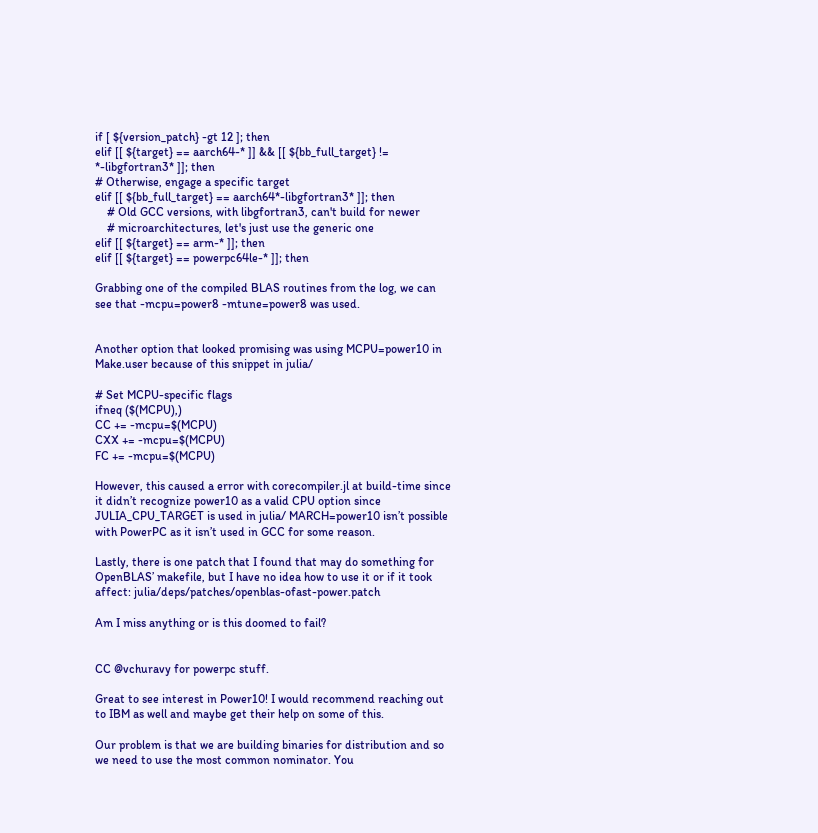if [ ${version_patch} -gt 12 ]; then
elif [[ ${target} == aarch64-* ]] && [[ ${bb_full_target} != *-libgfortran3* ]]; then
# Otherwise, engage a specific target
elif [[ ${bb_full_target} == aarch64*-libgfortran3* ]]; then
    # Old GCC versions, with libgfortran3, can't build for newer
    # microarchitectures, let's just use the generic one
elif [[ ${target} == arm-* ]]; then
elif [[ ${target} == powerpc64le-* ]]; then

Grabbing one of the compiled BLAS routines from the log, we can see that -mcpu=power8 -mtune=power8 was used.


Another option that looked promising was using MCPU=power10 in Make.user because of this snippet in julia/

# Set MCPU-specific flags
ifneq ($(MCPU),)
CC += -mcpu=$(MCPU)
CXX += -mcpu=$(MCPU)
FC += -mcpu=$(MCPU)

However, this caused a error with corecompiler.jl at build-time since it didn’t recognize power10 as a valid CPU option since JULIA_CPU_TARGET is used in julia/ MARCH=power10 isn’t possible with PowerPC as it isn’t used in GCC for some reason.

Lastly, there is one patch that I found that may do something for OpenBLAS’ makefile, but I have no idea how to use it or if it took affect: julia/deps/patches/openblas-ofast-power.patch

Am I miss anything or is this doomed to fail?


CC @vchuravy for powerpc stuff.

Great to see interest in Power10! I would recommend reaching out to IBM as well and maybe get their help on some of this.

Our problem is that we are building binaries for distribution and so we need to use the most common nominator. You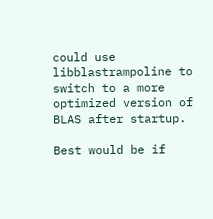could use libblastrampoline to switch to a more optimized version of BLAS after startup.

Best would be if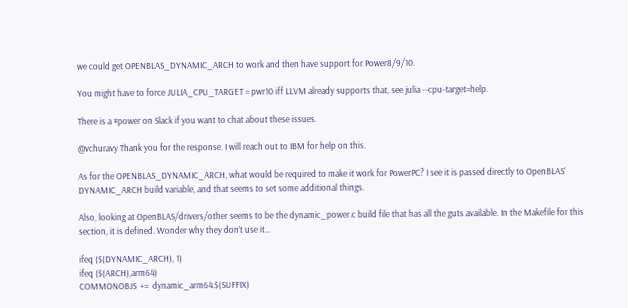we could get OPENBLAS_DYNAMIC_ARCH to work and then have support for Power8/9/10.

You might have to force JULIA_CPU_TARGET = pwr10 iff LLVM already supports that, see julia --cpu-target=help.

There is a #power on Slack if you want to chat about these issues.

@vchuravy Thank you for the response. I will reach out to IBM for help on this.

As for the OPENBLAS_DYNAMIC_ARCH, what would be required to make it work for PowerPC? I see it is passed directly to OpenBLAS’ DYNAMIC_ARCH build variable, and that seems to set some additional things.

Also, looking at OpenBLAS/drivers/other seems to be the dynamic_power.c build file that has all the guts available. In the Makefile for this section, it is defined. Wonder why they don’t use it…

ifeq ($(DYNAMIC_ARCH), 1)
ifeq ($(ARCH),arm64)
COMMONOBJS  +=  dynamic_arm64.$(SUFFIX)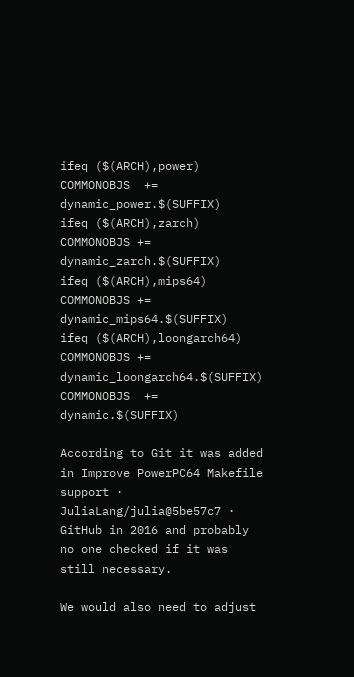ifeq ($(ARCH),power)
COMMONOBJS  +=  dynamic_power.$(SUFFIX)
ifeq ($(ARCH),zarch)
COMMONOBJS += dynamic_zarch.$(SUFFIX)
ifeq ($(ARCH),mips64)
COMMONOBJS += dynamic_mips64.$(SUFFIX)
ifeq ($(ARCH),loongarch64)
COMMONOBJS += dynamic_loongarch64.$(SUFFIX)
COMMONOBJS  +=  dynamic.$(SUFFIX)

According to Git it was added in Improve PowerPC64 Makefile support · JuliaLang/julia@5be57c7 · GitHub in 2016 and probably no one checked if it was still necessary.

We would also need to adjust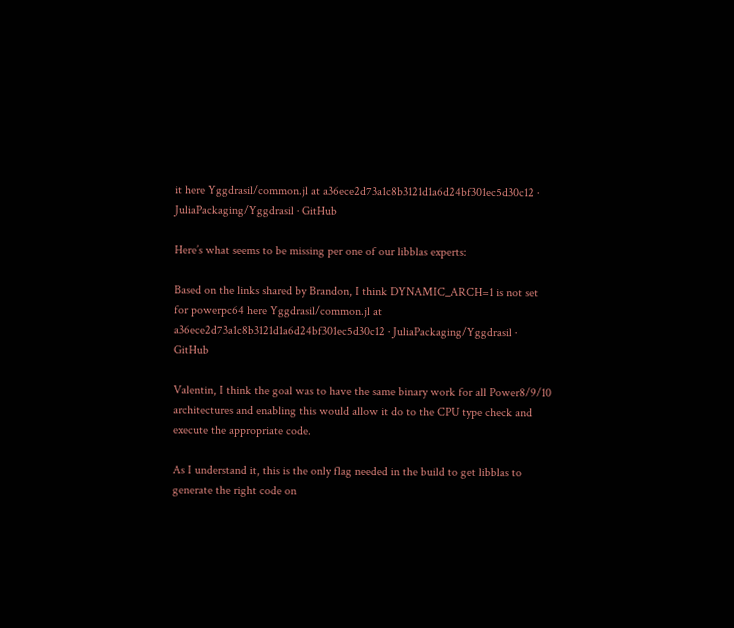it here Yggdrasil/common.jl at a36ece2d73a1c8b3121d1a6d24bf301ec5d30c12 · JuliaPackaging/Yggdrasil · GitHub

Here’s what seems to be missing per one of our libblas experts:

Based on the links shared by Brandon, I think DYNAMIC_ARCH=1 is not set for powerpc64 here Yggdrasil/common.jl at a36ece2d73a1c8b3121d1a6d24bf301ec5d30c12 · JuliaPackaging/Yggdrasil · GitHub

Valentin, I think the goal was to have the same binary work for all Power8/9/10 architectures and enabling this would allow it do to the CPU type check and execute the appropriate code.

As I understand it, this is the only flag needed in the build to get libblas to generate the right code on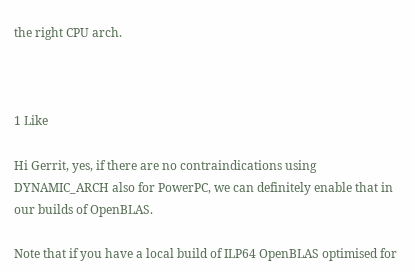the right CPU arch.



1 Like

Hi Gerrit, yes, if there are no contraindications using DYNAMIC_ARCH also for PowerPC, we can definitely enable that in our builds of OpenBLAS.

Note that if you have a local build of ILP64 OpenBLAS optimised for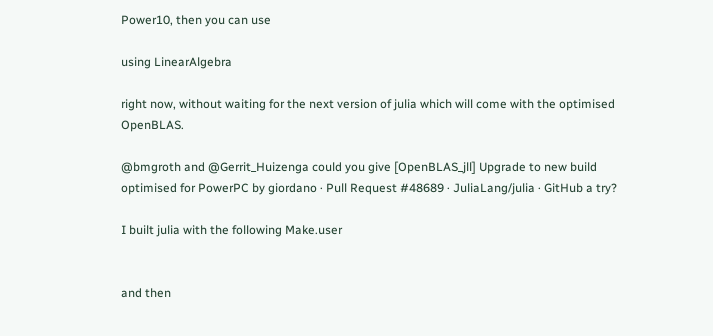Power10, then you can use

using LinearAlgebra

right now, without waiting for the next version of julia which will come with the optimised OpenBLAS.

@bmgroth and @Gerrit_Huizenga could you give [OpenBLAS_jll] Upgrade to new build optimised for PowerPC by giordano · Pull Request #48689 · JuliaLang/julia · GitHub a try?

I built julia with the following Make.user


and then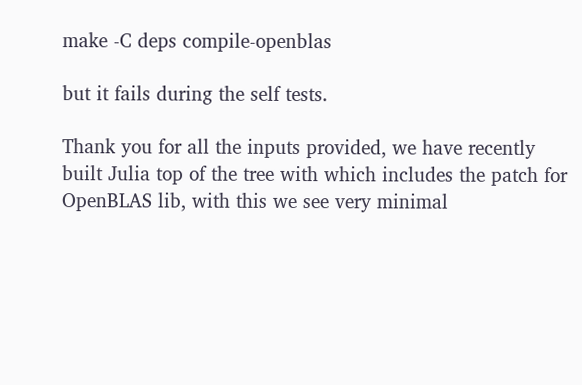make -C deps compile-openblas

but it fails during the self tests.

Thank you for all the inputs provided, we have recently built Julia top of the tree with which includes the patch for OpenBLAS lib, with this we see very minimal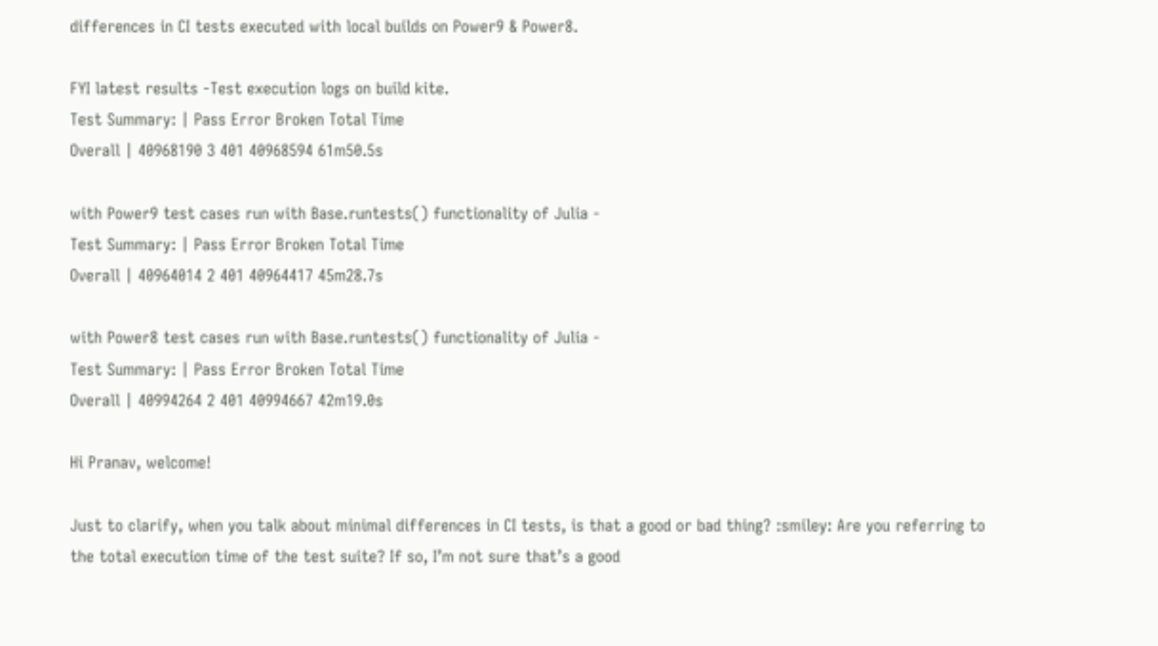differences in CI tests executed with local builds on Power9 & Power8.

FYI latest results -Test execution logs on build kite.
Test Summary: | Pass Error Broken Total Time
Overall | 40968190 3 401 40968594 61m50.5s

with Power9 test cases run with Base.runtests() functionality of Julia -
Test Summary: | Pass Error Broken Total Time
Overall | 40964014 2 401 40964417 45m28.7s

with Power8 test cases run with Base.runtests() functionality of Julia -
Test Summary: | Pass Error Broken Total Time
Overall | 40994264 2 401 40994667 42m19.0s

Hi Pranav, welcome!

Just to clarify, when you talk about minimal differences in CI tests, is that a good or bad thing? :smiley: Are you referring to the total execution time of the test suite? If so, I’m not sure that’s a good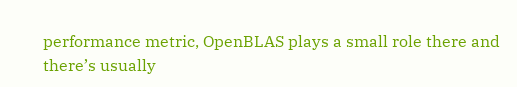performance metric, OpenBLAS plays a small role there and there’s usually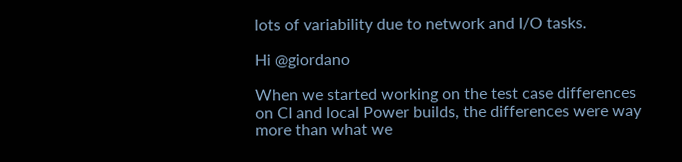lots of variability due to network and I/O tasks.

Hi @giordano

When we started working on the test case differences on CI and local Power builds, the differences were way more than what we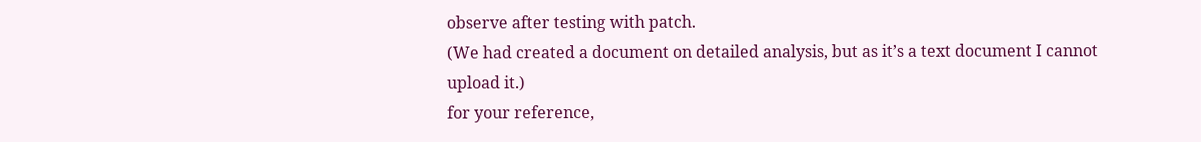observe after testing with patch.
(We had created a document on detailed analysis, but as it’s a text document I cannot upload it.)
for your reference,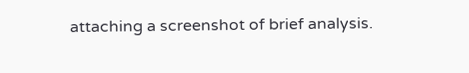attaching a screenshot of brief analysis.